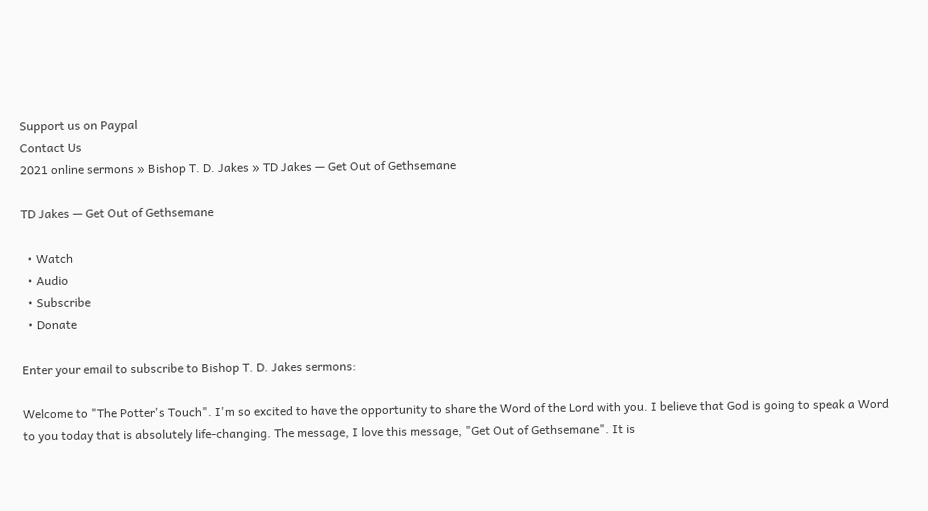Support us on Paypal
Contact Us
2021 online sermons » Bishop T. D. Jakes » TD Jakes — Get Out of Gethsemane

TD Jakes — Get Out of Gethsemane

  • Watch
  • Audio
  • Subscribe
  • Donate

Enter your email to subscribe to Bishop T. D. Jakes sermons:

Welcome to "The Potter's Touch". I'm so excited to have the opportunity to share the Word of the Lord with you. I believe that God is going to speak a Word to you today that is absolutely life-changing. The message, I love this message, "Get Out of Gethsemane". It is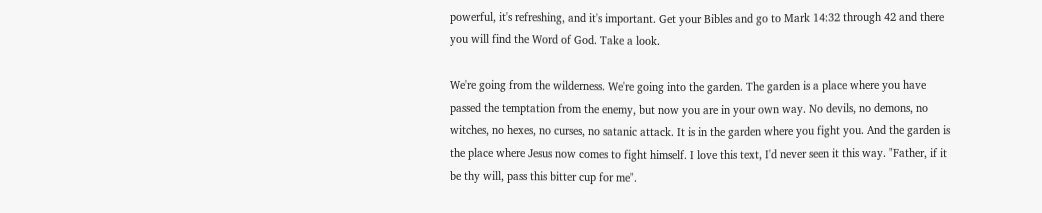powerful, it's refreshing, and it's important. Get your Bibles and go to Mark 14:32 through 42 and there you will find the Word of God. Take a look.

We're going from the wilderness. We're going into the garden. The garden is a place where you have passed the temptation from the enemy, but now you are in your own way. No devils, no demons, no witches, no hexes, no curses, no satanic attack. It is in the garden where you fight you. And the garden is the place where Jesus now comes to fight himself. I love this text, I'd never seen it this way. "Father, if it be thy will, pass this bitter cup for me".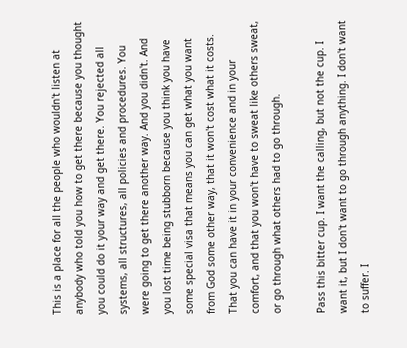This is a place for all the people who wouldn't listen at anybody who told you how to get there because you thought you could do it your way and get there. You rejected all systems, all structures, all policies and procedures. You were going to get there another way. And you didn't. And you lost time being stubborn because you think you have some special visa that means you can get what you want from God some other way, that it won't cost what it costs. That you can have it in your convenience and in your comfort, and that you won't have to sweat like others sweat, or go through what others had to go through.

Pass this bitter cup. I want the calling, but not the cup. I want it, but I don't want to go through anything. I don't want to suffer. I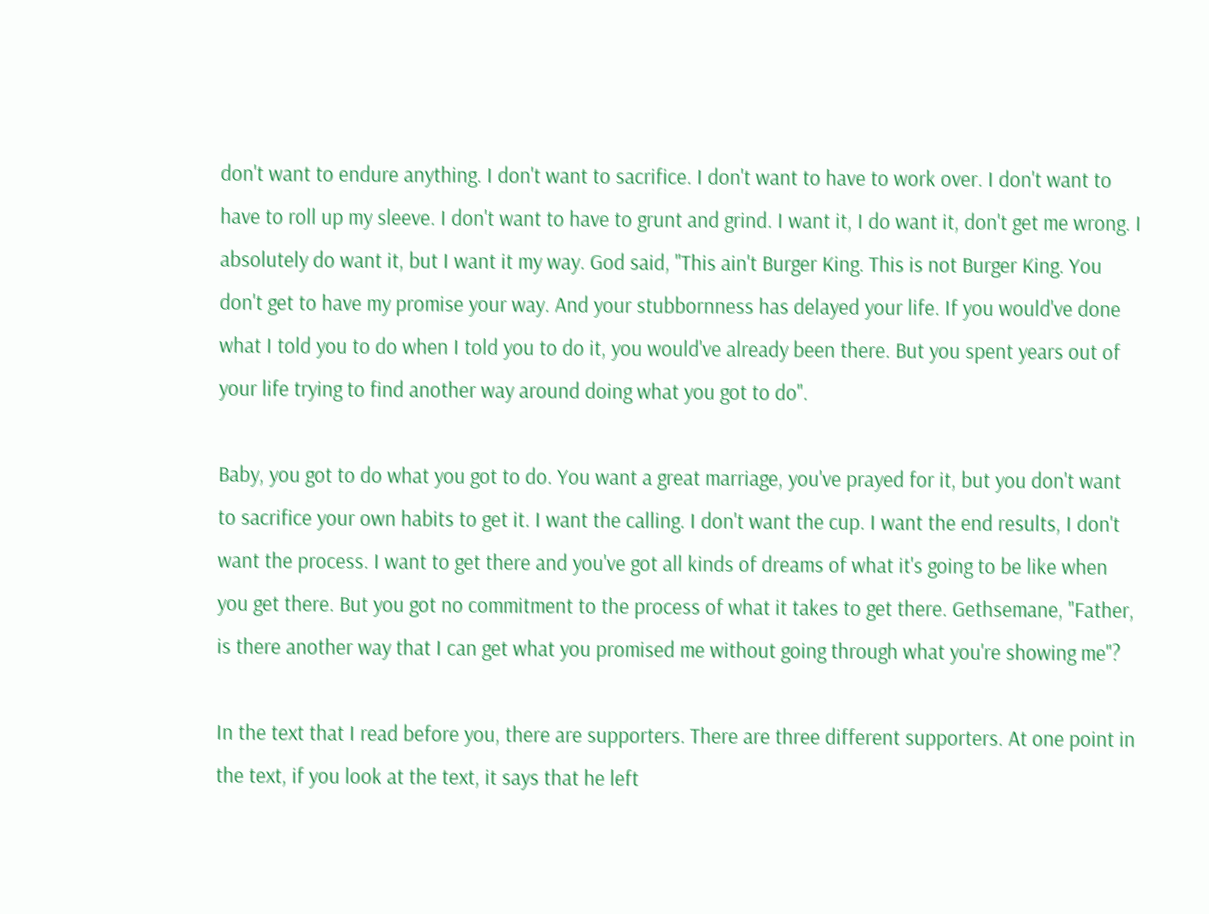don't want to endure anything. I don't want to sacrifice. I don't want to have to work over. I don't want to have to roll up my sleeve. I don't want to have to grunt and grind. I want it, I do want it, don't get me wrong. I absolutely do want it, but I want it my way. God said, "This ain't Burger King. This is not Burger King. You don't get to have my promise your way. And your stubbornness has delayed your life. If you would've done what I told you to do when I told you to do it, you would've already been there. But you spent years out of your life trying to find another way around doing what you got to do".

Baby, you got to do what you got to do. You want a great marriage, you've prayed for it, but you don't want to sacrifice your own habits to get it. I want the calling. I don't want the cup. I want the end results, I don't want the process. I want to get there and you've got all kinds of dreams of what it's going to be like when you get there. But you got no commitment to the process of what it takes to get there. Gethsemane, "Father, is there another way that I can get what you promised me without going through what you're showing me"?

In the text that I read before you, there are supporters. There are three different supporters. At one point in the text, if you look at the text, it says that he left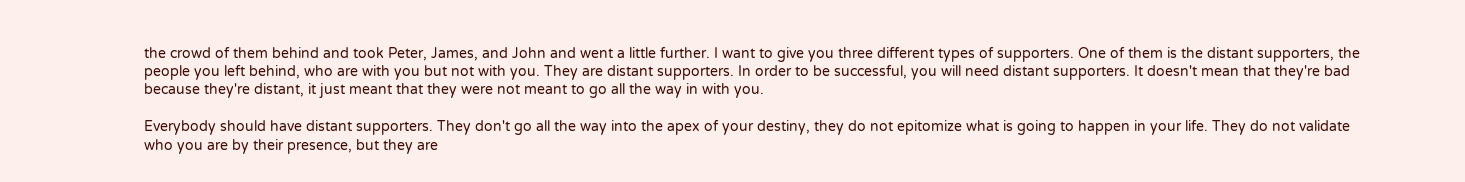the crowd of them behind and took Peter, James, and John and went a little further. I want to give you three different types of supporters. One of them is the distant supporters, the people you left behind, who are with you but not with you. They are distant supporters. In order to be successful, you will need distant supporters. It doesn't mean that they're bad because they're distant, it just meant that they were not meant to go all the way in with you.

Everybody should have distant supporters. They don't go all the way into the apex of your destiny, they do not epitomize what is going to happen in your life. They do not validate who you are by their presence, but they are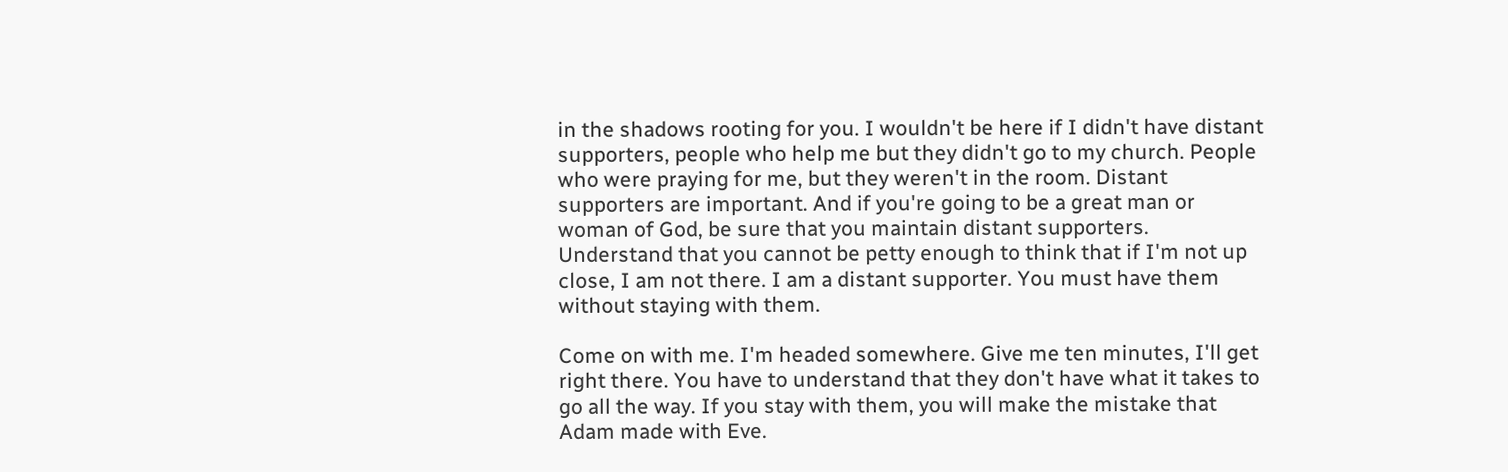in the shadows rooting for you. I wouldn't be here if I didn't have distant supporters, people who help me but they didn't go to my church. People who were praying for me, but they weren't in the room. Distant supporters are important. And if you're going to be a great man or woman of God, be sure that you maintain distant supporters. Understand that you cannot be petty enough to think that if I'm not up close, I am not there. I am a distant supporter. You must have them without staying with them.

Come on with me. I'm headed somewhere. Give me ten minutes, I'll get right there. You have to understand that they don't have what it takes to go all the way. If you stay with them, you will make the mistake that Adam made with Eve.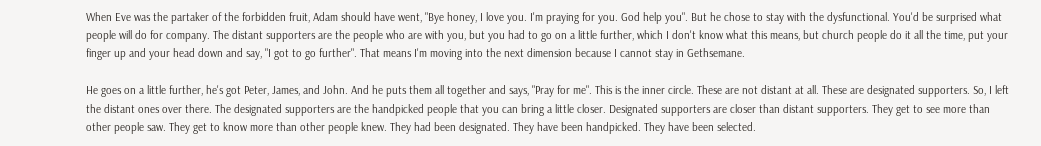When Eve was the partaker of the forbidden fruit, Adam should have went, "Bye honey, I love you. I'm praying for you. God help you". But he chose to stay with the dysfunctional. You'd be surprised what people will do for company. The distant supporters are the people who are with you, but you had to go on a little further, which I don't know what this means, but church people do it all the time, put your finger up and your head down and say, "I got to go further". That means I'm moving into the next dimension because I cannot stay in Gethsemane.

He goes on a little further, he's got Peter, James, and John. And he puts them all together and says, "Pray for me". This is the inner circle. These are not distant at all. These are designated supporters. So, I left the distant ones over there. The designated supporters are the handpicked people that you can bring a little closer. Designated supporters are closer than distant supporters. They get to see more than other people saw. They get to know more than other people knew. They had been designated. They have been handpicked. They have been selected.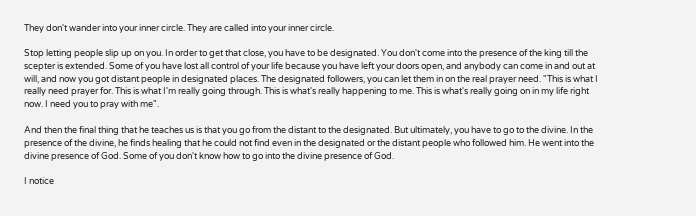They don't wander into your inner circle. They are called into your inner circle.

Stop letting people slip up on you. In order to get that close, you have to be designated. You don't come into the presence of the king till the scepter is extended. Some of you have lost all control of your life because you have left your doors open, and anybody can come in and out at will, and now you got distant people in designated places. The designated followers, you can let them in on the real prayer need. "This is what I really need prayer for. This is what I'm really going through. This is what's really happening to me. This is what's really going on in my life right now. I need you to pray with me".

And then the final thing that he teaches us is that you go from the distant to the designated. But ultimately, you have to go to the divine. In the presence of the divine, he finds healing that he could not find even in the designated or the distant people who followed him. He went into the divine presence of God. Some of you don't know how to go into the divine presence of God.

I notice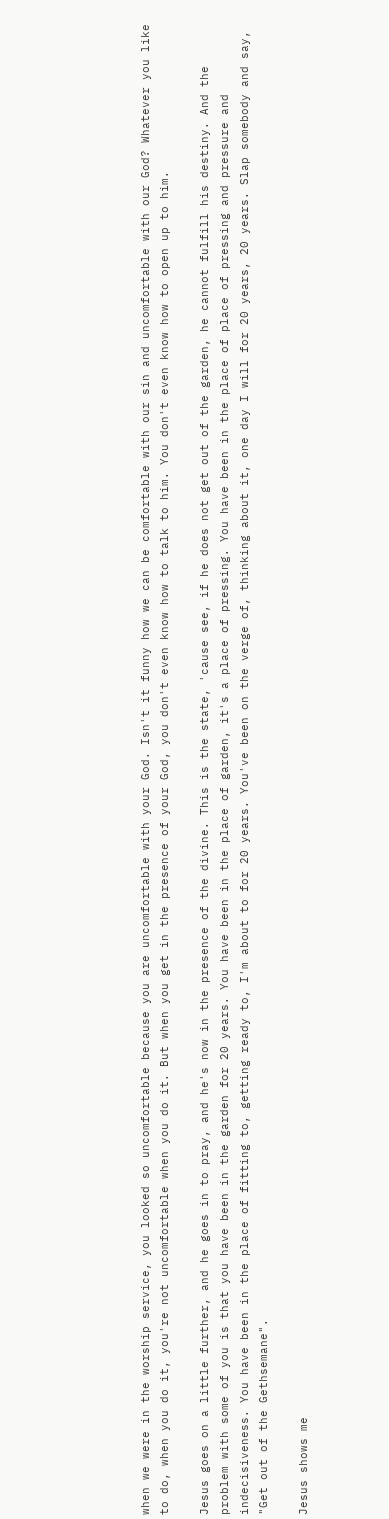when we were in the worship service, you looked so uncomfortable because you are uncomfortable with your God. Isn't it funny how we can be comfortable with our sin and uncomfortable with our God? Whatever you like to do, when you do it, you're not uncomfortable when you do it. But when you get in the presence of your God, you don't even know how to talk to him. You don't even know how to open up to him.

Jesus goes on a little further, and he goes in to pray, and he's now in the presence of the divine. This is the state, 'cause see, if he does not get out of the garden, he cannot fulfill his destiny. And the problem with some of you is that you have been in the garden for 20 years. You have been in the place of garden, it's a place of pressing. You have been in the place of place of pressing and pressure and indecisiveness. You have been in the place of fitting to, getting ready to, I'm about to for 20 years. You've been on the verge of, thinking about it, one day I will for 20 years, 20 years. Slap somebody and say, "Get out of the Gethsemane".

Jesus shows me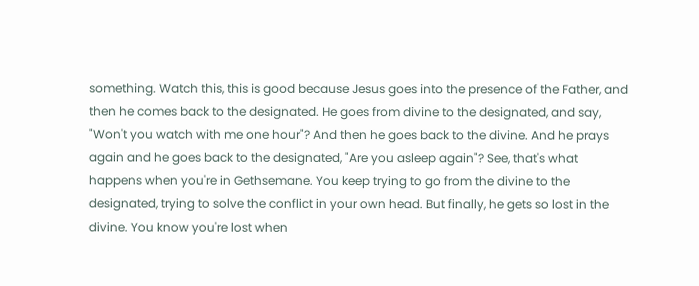something. Watch this, this is good because Jesus goes into the presence of the Father, and then he comes back to the designated. He goes from divine to the designated, and say, "Won't you watch with me one hour"? And then he goes back to the divine. And he prays again and he goes back to the designated, "Are you asleep again"? See, that's what happens when you're in Gethsemane. You keep trying to go from the divine to the designated, trying to solve the conflict in your own head. But finally, he gets so lost in the divine. You know you're lost when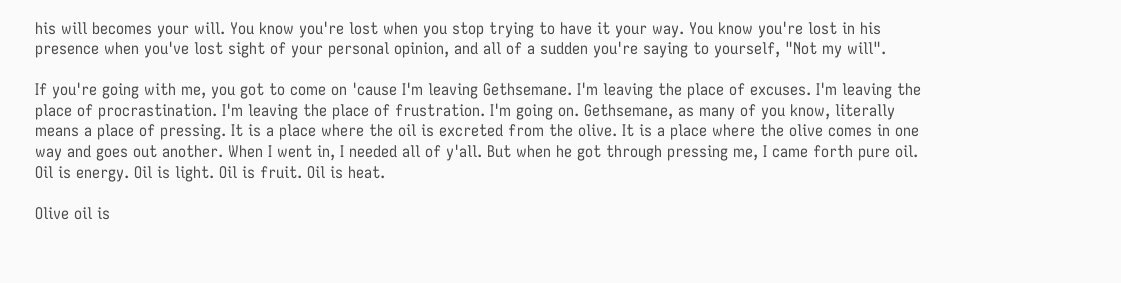his will becomes your will. You know you're lost when you stop trying to have it your way. You know you're lost in his presence when you've lost sight of your personal opinion, and all of a sudden you're saying to yourself, "Not my will".

If you're going with me, you got to come on 'cause I'm leaving Gethsemane. I'm leaving the place of excuses. I'm leaving the place of procrastination. I'm leaving the place of frustration. I'm going on. Gethsemane, as many of you know, literally means a place of pressing. It is a place where the oil is excreted from the olive. It is a place where the olive comes in one way and goes out another. When I went in, I needed all of y'all. But when he got through pressing me, I came forth pure oil. Oil is energy. Oil is light. Oil is fruit. Oil is heat.

Olive oil is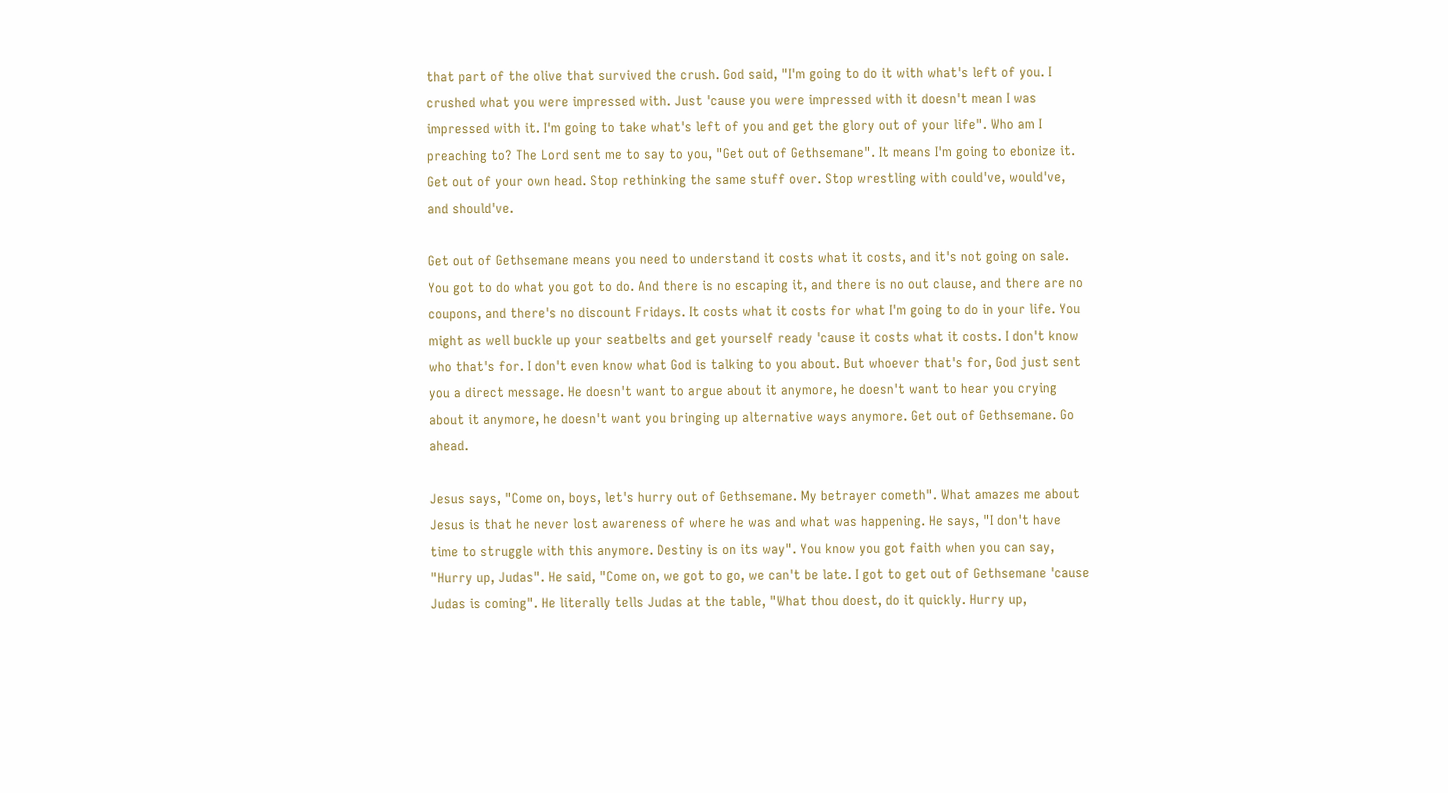that part of the olive that survived the crush. God said, "I'm going to do it with what's left of you. I crushed what you were impressed with. Just 'cause you were impressed with it doesn't mean I was impressed with it. I'm going to take what's left of you and get the glory out of your life". Who am I preaching to? The Lord sent me to say to you, "Get out of Gethsemane". It means I'm going to ebonize it. Get out of your own head. Stop rethinking the same stuff over. Stop wrestling with could've, would've, and should've.

Get out of Gethsemane means you need to understand it costs what it costs, and it's not going on sale. You got to do what you got to do. And there is no escaping it, and there is no out clause, and there are no coupons, and there's no discount Fridays. It costs what it costs for what I'm going to do in your life. You might as well buckle up your seatbelts and get yourself ready 'cause it costs what it costs. I don't know who that's for. I don't even know what God is talking to you about. But whoever that's for, God just sent you a direct message. He doesn't want to argue about it anymore, he doesn't want to hear you crying about it anymore, he doesn't want you bringing up alternative ways anymore. Get out of Gethsemane. Go ahead.

Jesus says, "Come on, boys, let's hurry out of Gethsemane. My betrayer cometh". What amazes me about Jesus is that he never lost awareness of where he was and what was happening. He says, "I don't have time to struggle with this anymore. Destiny is on its way". You know you got faith when you can say, "Hurry up, Judas". He said, "Come on, we got to go, we can't be late. I got to get out of Gethsemane 'cause Judas is coming". He literally tells Judas at the table, "What thou doest, do it quickly. Hurry up,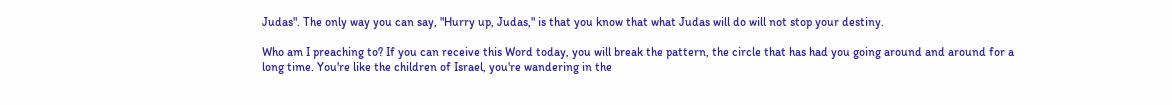Judas". The only way you can say, "Hurry up, Judas," is that you know that what Judas will do will not stop your destiny.

Who am I preaching to? If you can receive this Word today, you will break the pattern, the circle that has had you going around and around for a long time. You're like the children of Israel, you're wandering in the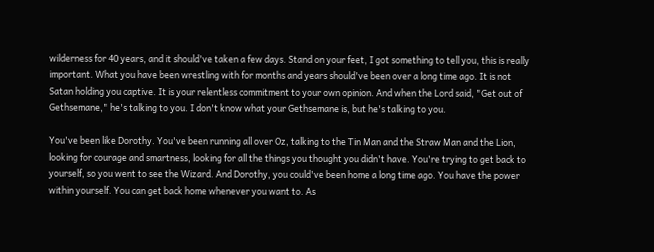wilderness for 40 years, and it should've taken a few days. Stand on your feet, I got something to tell you, this is really important. What you have been wrestling with for months and years should've been over a long time ago. It is not Satan holding you captive. It is your relentless commitment to your own opinion. And when the Lord said, "Get out of Gethsemane," he's talking to you. I don't know what your Gethsemane is, but he's talking to you.

You've been like Dorothy. You've been running all over Oz, talking to the Tin Man and the Straw Man and the Lion, looking for courage and smartness, looking for all the things you thought you didn't have. You're trying to get back to yourself, so you went to see the Wizard. And Dorothy, you could've been home a long time ago. You have the power within yourself. You can get back home whenever you want to. As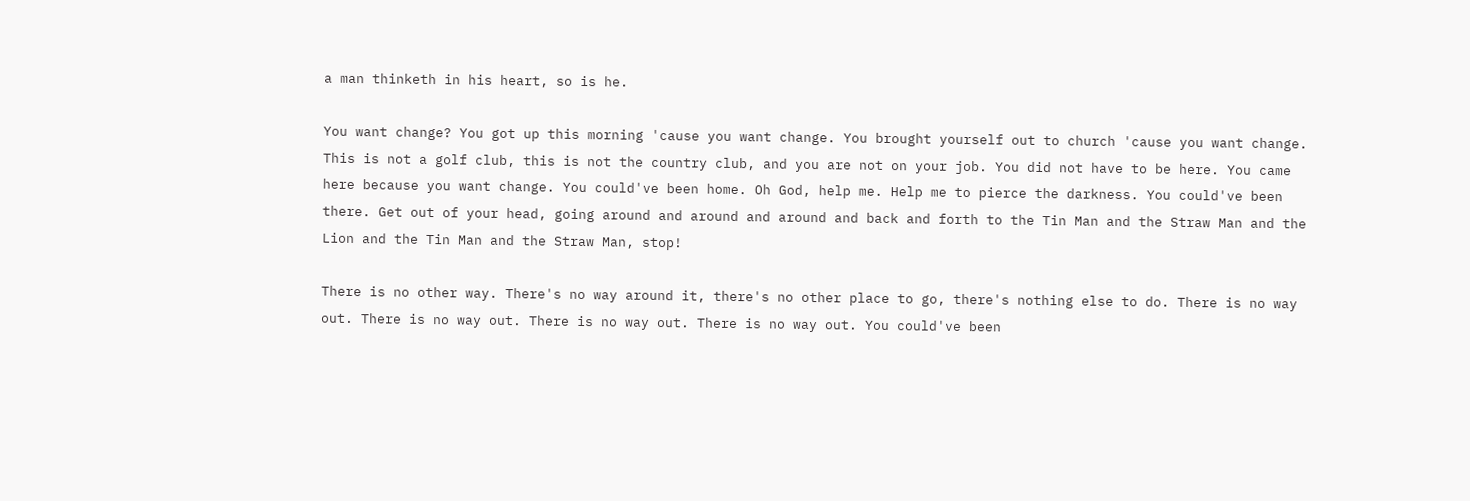a man thinketh in his heart, so is he.

You want change? You got up this morning 'cause you want change. You brought yourself out to church 'cause you want change. This is not a golf club, this is not the country club, and you are not on your job. You did not have to be here. You came here because you want change. You could've been home. Oh God, help me. Help me to pierce the darkness. You could've been there. Get out of your head, going around and around and around and back and forth to the Tin Man and the Straw Man and the Lion and the Tin Man and the Straw Man, stop!

There is no other way. There's no way around it, there's no other place to go, there's nothing else to do. There is no way out. There is no way out. There is no way out. There is no way out. You could've been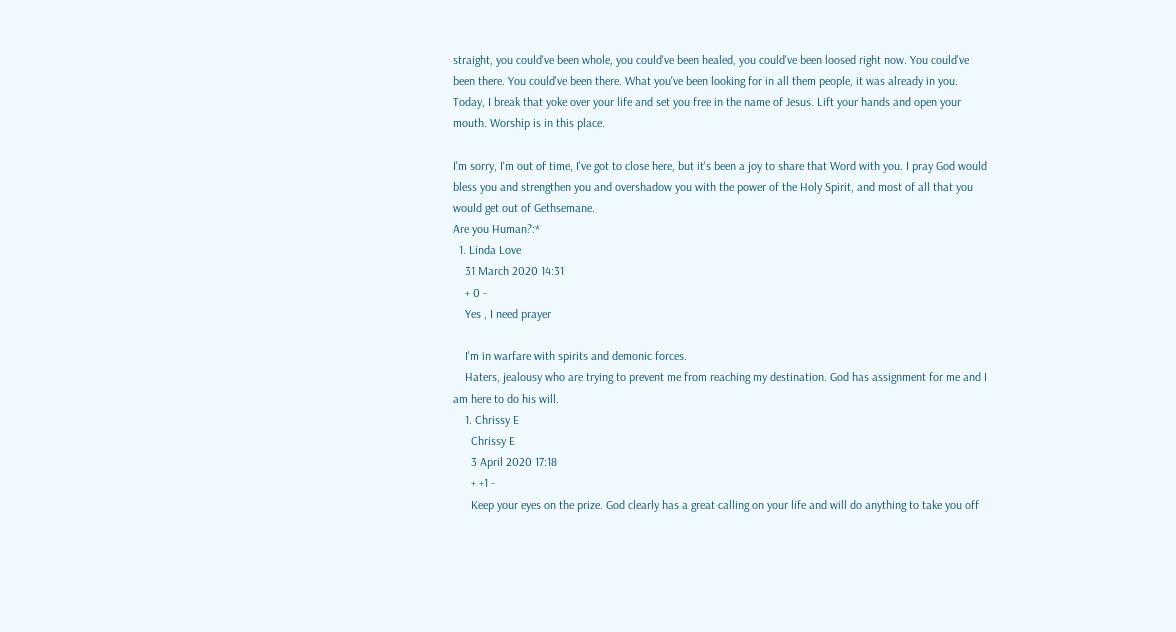straight, you could've been whole, you could've been healed, you could've been loosed right now. You could've been there. You could've been there. What you've been looking for in all them people, it was already in you. Today, I break that yoke over your life and set you free in the name of Jesus. Lift your hands and open your mouth. Worship is in this place.

I'm sorry, I'm out of time, I've got to close here, but it's been a joy to share that Word with you. I pray God would bless you and strengthen you and overshadow you with the power of the Holy Spirit, and most of all that you would get out of Gethsemane.
Are you Human?:*
  1. Linda Love
    31 March 2020 14:31
    + 0 -
    Yes , I need prayer

    I'm in warfare with spirits and demonic forces.
    Haters, jealousy who are trying to prevent me from reaching my destination. God has assignment for me and I am here to do his will.
    1. Chrissy E
      Chrissy E
      3 April 2020 17:18
      + +1 -
      Keep your eyes on the prize. God clearly has a great calling on your life and will do anything to take you off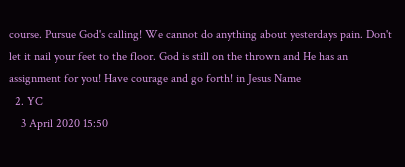course. Pursue God's calling! We cannot do anything about yesterdays pain. Don't let it nail your feet to the floor. God is still on the thrown and He has an assignment for you! Have courage and go forth! in Jesus Name
  2. YC
    3 April 2020 15:50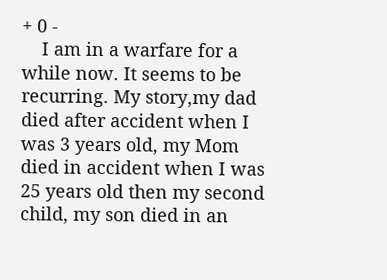+ 0 -
    I am in a warfare for a while now. It seems to be recurring. My story,my dad died after accident when I was 3 years old, my Mom died in accident when I was 25 years old then my second child, my son died in an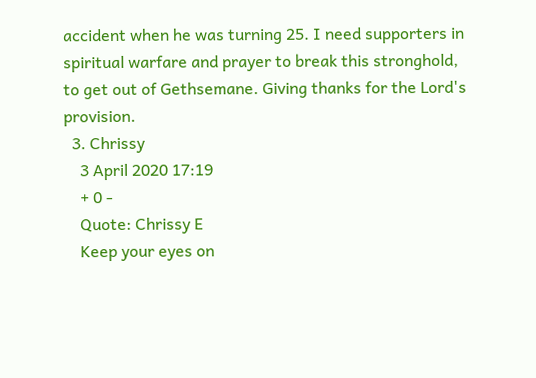accident when he was turning 25. I need supporters in spiritual warfare and prayer to break this stronghold, to get out of Gethsemane. Giving thanks for the Lord's provision.
  3. Chrissy
    3 April 2020 17:19
    + 0 -
    Quote: Chrissy E
    Keep your eyes on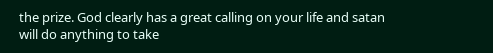the prize. God clearly has a great calling on your life and satan will do anything to take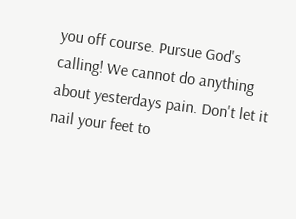you off course. Pursue God's calling! We cannot do anything about yesterdays pain. Don't let it nail your feet to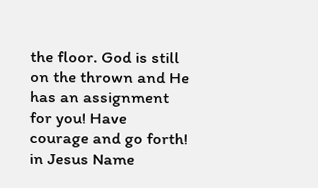the floor. God is still on the thrown and He has an assignment for you! Have courage and go forth! in Jesus Name